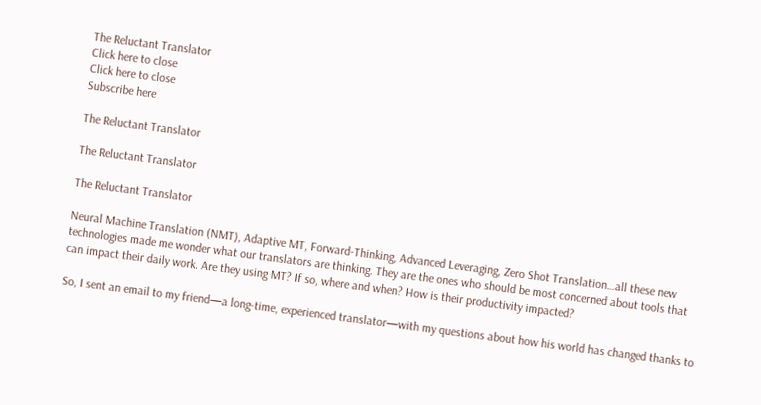The Reluctant Translator
Click here to close
Click here to close
Subscribe here

The Reluctant Translator

The Reluctant Translator

The Reluctant Translator

Neural Machine Translation (NMT), Adaptive MT, Forward-Thinking, Advanced Leveraging, Zero Shot Translation…all these new technologies made me wonder what our translators are thinking. They are the ones who should be most concerned about tools that can impact their daily work. Are they using MT? If so, where and when? How is their productivity impacted?

So, I sent an email to my friend—a long-time, experienced translator—with my questions about how his world has changed thanks to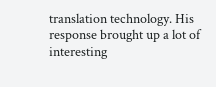translation technology. His response brought up a lot of interesting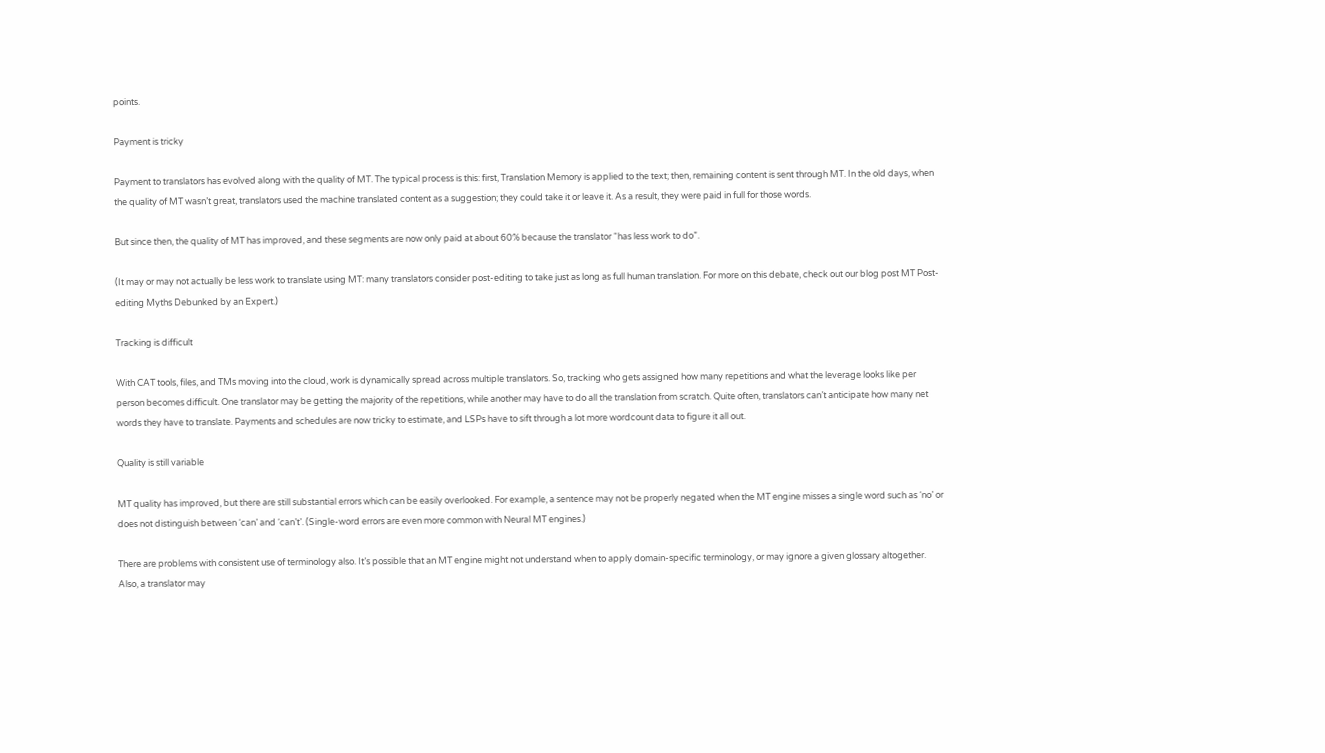points.

Payment is tricky

Payment to translators has evolved along with the quality of MT. The typical process is this: first, Translation Memory is applied to the text; then, remaining content is sent through MT. In the old days, when the quality of MT wasn’t great, translators used the machine translated content as a suggestion; they could take it or leave it. As a result, they were paid in full for those words.

But since then, the quality of MT has improved, and these segments are now only paid at about 60% because the translator “has less work to do”.

(It may or may not actually be less work to translate using MT: many translators consider post-editing to take just as long as full human translation. For more on this debate, check out our blog post MT Post-editing Myths Debunked by an Expert.)

Tracking is difficult

With CAT tools, files, and TMs moving into the cloud, work is dynamically spread across multiple translators. So, tracking who gets assigned how many repetitions and what the leverage looks like per person becomes difficult. One translator may be getting the majority of the repetitions, while another may have to do all the translation from scratch. Quite often, translators can’t anticipate how many net words they have to translate. Payments and schedules are now tricky to estimate, and LSPs have to sift through a lot more wordcount data to figure it all out.

Quality is still variable

MT quality has improved, but there are still substantial errors which can be easily overlooked. For example, a sentence may not be properly negated when the MT engine misses a single word such as ‘no’ or does not distinguish between ‘can’ and ‘can’t’. (Single-word errors are even more common with Neural MT engines.)

There are problems with consistent use of terminology also. It’s possible that an MT engine might not understand when to apply domain-specific terminology, or may ignore a given glossary altogether. Also, a translator may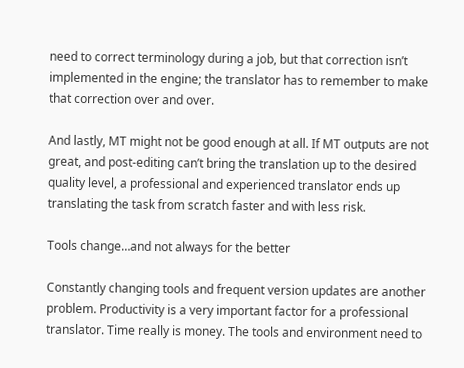need to correct terminology during a job, but that correction isn’t implemented in the engine; the translator has to remember to make that correction over and over.

And lastly, MT might not be good enough at all. If MT outputs are not great, and post-editing can’t bring the translation up to the desired quality level, a professional and experienced translator ends up translating the task from scratch faster and with less risk.

Tools change…and not always for the better

Constantly changing tools and frequent version updates are another problem. Productivity is a very important factor for a professional translator. Time really is money. The tools and environment need to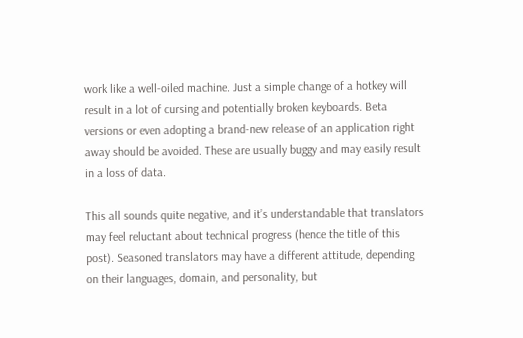work like a well-oiled machine. Just a simple change of a hotkey will result in a lot of cursing and potentially broken keyboards. Beta versions or even adopting a brand-new release of an application right away should be avoided. These are usually buggy and may easily result in a loss of data.

This all sounds quite negative, and it’s understandable that translators may feel reluctant about technical progress (hence the title of this post). Seasoned translators may have a different attitude, depending on their languages, domain, and personality, but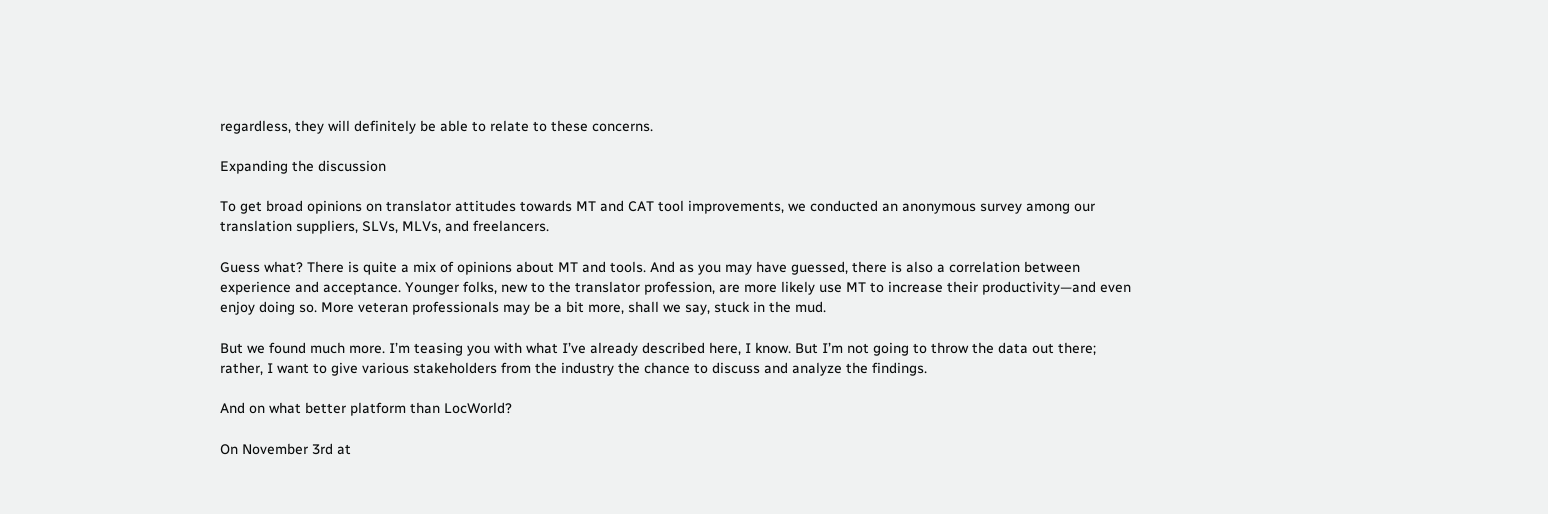regardless, they will definitely be able to relate to these concerns.

Expanding the discussion

To get broad opinions on translator attitudes towards MT and CAT tool improvements, we conducted an anonymous survey among our translation suppliers, SLVs, MLVs, and freelancers.

Guess what? There is quite a mix of opinions about MT and tools. And as you may have guessed, there is also a correlation between experience and acceptance. Younger folks, new to the translator profession, are more likely use MT to increase their productivity—and even enjoy doing so. More veteran professionals may be a bit more, shall we say, stuck in the mud.

But we found much more. I’m teasing you with what I’ve already described here, I know. But I’m not going to throw the data out there; rather, I want to give various stakeholders from the industry the chance to discuss and analyze the findings.

And on what better platform than LocWorld?

On November 3rd at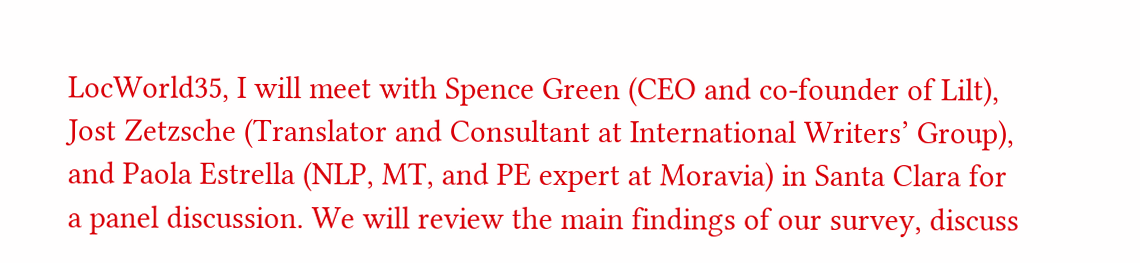LocWorld35, I will meet with Spence Green (CEO and co-founder of Lilt), Jost Zetzsche (Translator and Consultant at International Writers’ Group), and Paola Estrella (NLP, MT, and PE expert at Moravia) in Santa Clara for a panel discussion. We will review the main findings of our survey, discuss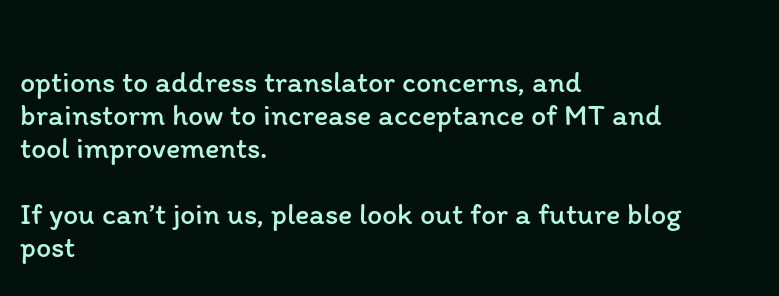options to address translator concerns, and brainstorm how to increase acceptance of MT and tool improvements.

If you can’t join us, please look out for a future blog post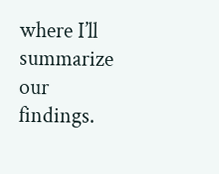where I’ll summarize our findings.